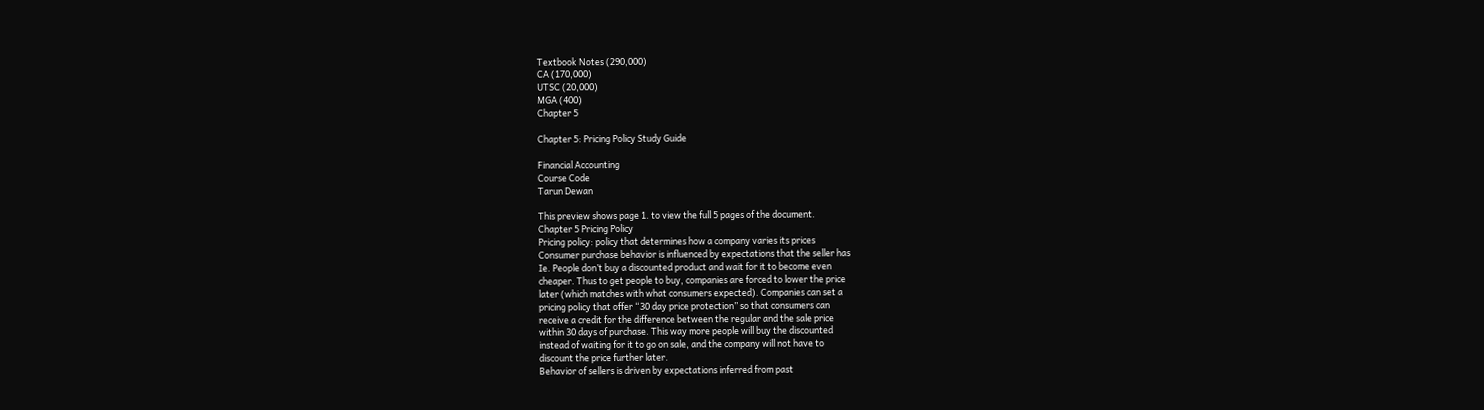Textbook Notes (290,000)
CA (170,000)
UTSC (20,000)
MGA (400)
Chapter 5

Chapter 5: Pricing Policy Study Guide

Financial Accounting
Course Code
Tarun Dewan

This preview shows page 1. to view the full 5 pages of the document.
Chapter 5 Pricing Policy
Pricing policy: policy that determines how a company varies its prices
Consumer purchase behavior is influenced by expectations that the seller has
Ie. People don’t buy a discounted product and wait for it to become even
cheaper. Thus to get people to buy, companies are forced to lower the price
later (which matches with what consumers expected). Companies can set a
pricing policy that offer “30 day price protection” so that consumers can
receive a credit for the difference between the regular and the sale price
within 30 days of purchase. This way more people will buy the discounted
instead of waiting for it to go on sale, and the company will not have to
discount the price further later.
Behavior of sellers is driven by expectations inferred from past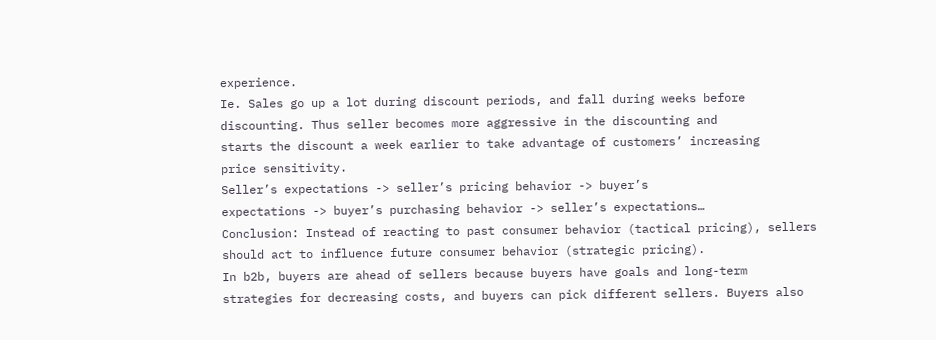experience.
Ie. Sales go up a lot during discount periods, and fall during weeks before
discounting. Thus seller becomes more aggressive in the discounting and
starts the discount a week earlier to take advantage of customers’ increasing
price sensitivity.
Seller’s expectations -> seller’s pricing behavior -> buyer’s
expectations -> buyer’s purchasing behavior -> seller’s expectations…
Conclusion: Instead of reacting to past consumer behavior (tactical pricing), sellers
should act to influence future consumer behavior (strategic pricing).
In b2b, buyers are ahead of sellers because buyers have goals and long-term
strategies for decreasing costs, and buyers can pick different sellers. Buyers also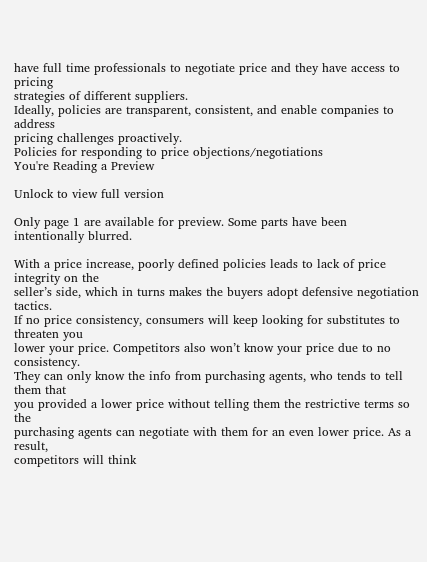have full time professionals to negotiate price and they have access to pricing
strategies of different suppliers.
Ideally, policies are transparent, consistent, and enable companies to address
pricing challenges proactively.
Policies for responding to price objections/negotiations
You're Reading a Preview

Unlock to view full version

Only page 1 are available for preview. Some parts have been intentionally blurred.

With a price increase, poorly defined policies leads to lack of price integrity on the
seller’s side, which in turns makes the buyers adopt defensive negotiation tactics.
If no price consistency, consumers will keep looking for substitutes to threaten you
lower your price. Competitors also won’t know your price due to no consistency.
They can only know the info from purchasing agents, who tends to tell them that
you provided a lower price without telling them the restrictive terms so the
purchasing agents can negotiate with them for an even lower price. As a result,
competitors will think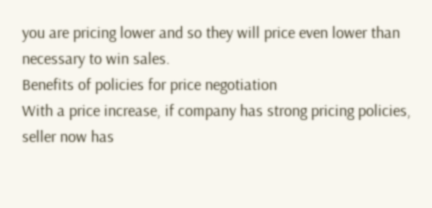you are pricing lower and so they will price even lower than
necessary to win sales.
Benefits of policies for price negotiation
With a price increase, if company has strong pricing policies, seller now has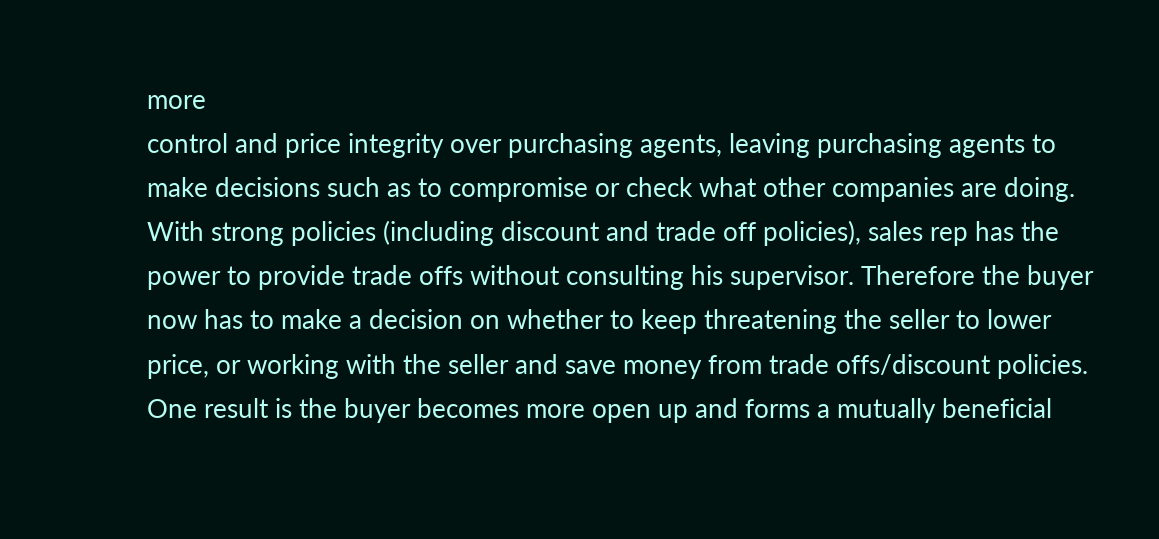more
control and price integrity over purchasing agents, leaving purchasing agents to
make decisions such as to compromise or check what other companies are doing.
With strong policies (including discount and trade off policies), sales rep has the
power to provide trade offs without consulting his supervisor. Therefore the buyer
now has to make a decision on whether to keep threatening the seller to lower
price, or working with the seller and save money from trade offs/discount policies.
One result is the buyer becomes more open up and forms a mutually beneficial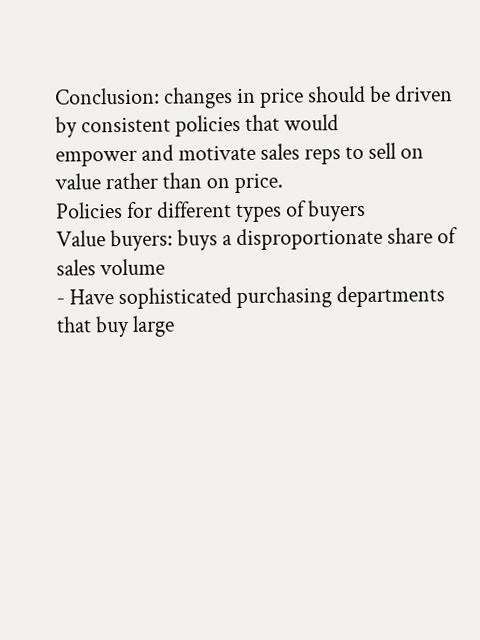Conclusion: changes in price should be driven by consistent policies that would
empower and motivate sales reps to sell on value rather than on price.
Policies for different types of buyers
Value buyers: buys a disproportionate share of sales volume
- Have sophisticated purchasing departments that buy large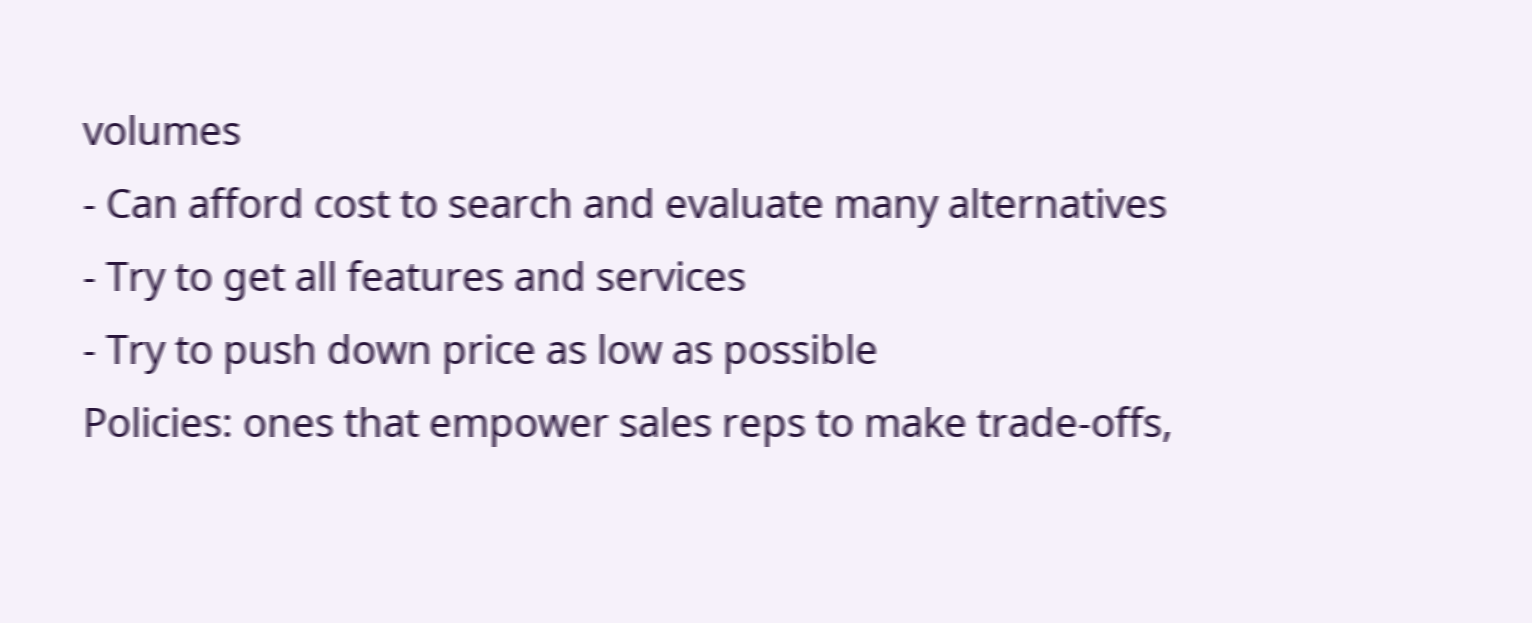volumes
- Can afford cost to search and evaluate many alternatives
- Try to get all features and services
- Try to push down price as low as possible
Policies: ones that empower sales reps to make trade-offs,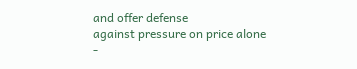and offer defense
against pressure on price alone
-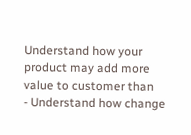Understand how your product may add more value to customer than
- Understand how change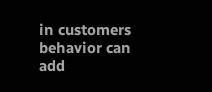in customers behavior can add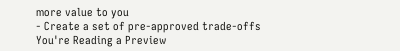more value to you
- Create a set of pre-approved trade-offs
You're Reading a Preview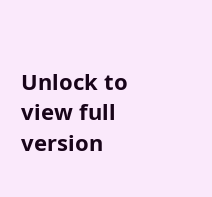Unlock to view full version